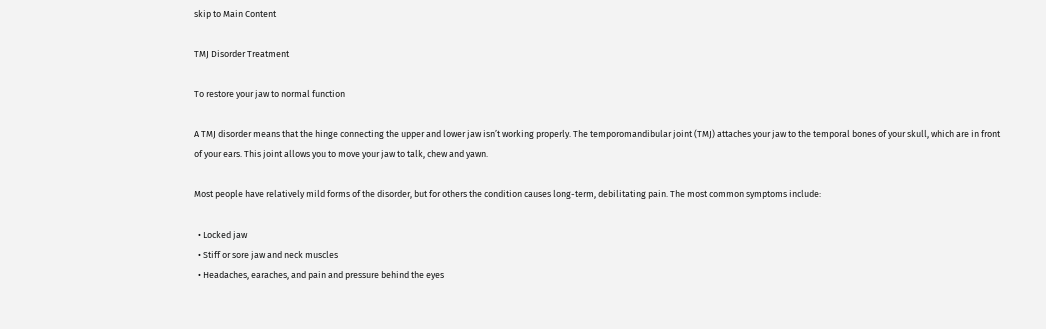skip to Main Content

TMJ Disorder Treatment

To restore your jaw to normal function

A TMJ disorder means that the hinge connecting the upper and lower jaw isn’t working properly. The temporomandibular joint (TMJ) attaches your jaw to the temporal bones of your skull, which are in front of your ears. This joint allows you to move your jaw to talk, chew and yawn.

Most people have relatively mild forms of the disorder, but for others the condition causes long-term, debilitating pain. The most common symptoms include:

  • Locked jaw
  • Stiff or sore jaw and neck muscles
  • Headaches, earaches, and pain and pressure behind the eyes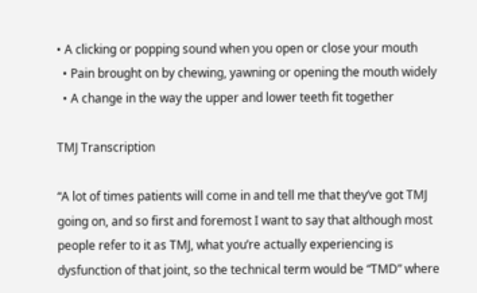• A clicking or popping sound when you open or close your mouth
  • Pain brought on by chewing, yawning or opening the mouth widely
  • A change in the way the upper and lower teeth fit together

TMJ Transcription

“A lot of times patients will come in and tell me that they’ve got TMJ going on, and so first and foremost I want to say that although most people refer to it as TMJ, what you’re actually experiencing is dysfunction of that joint, so the technical term would be “TMD” where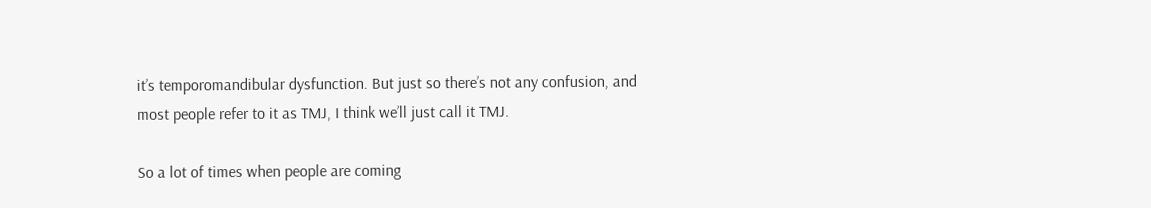it’s temporomandibular dysfunction. But just so there’s not any confusion, and most people refer to it as TMJ, I think we’ll just call it TMJ.

So a lot of times when people are coming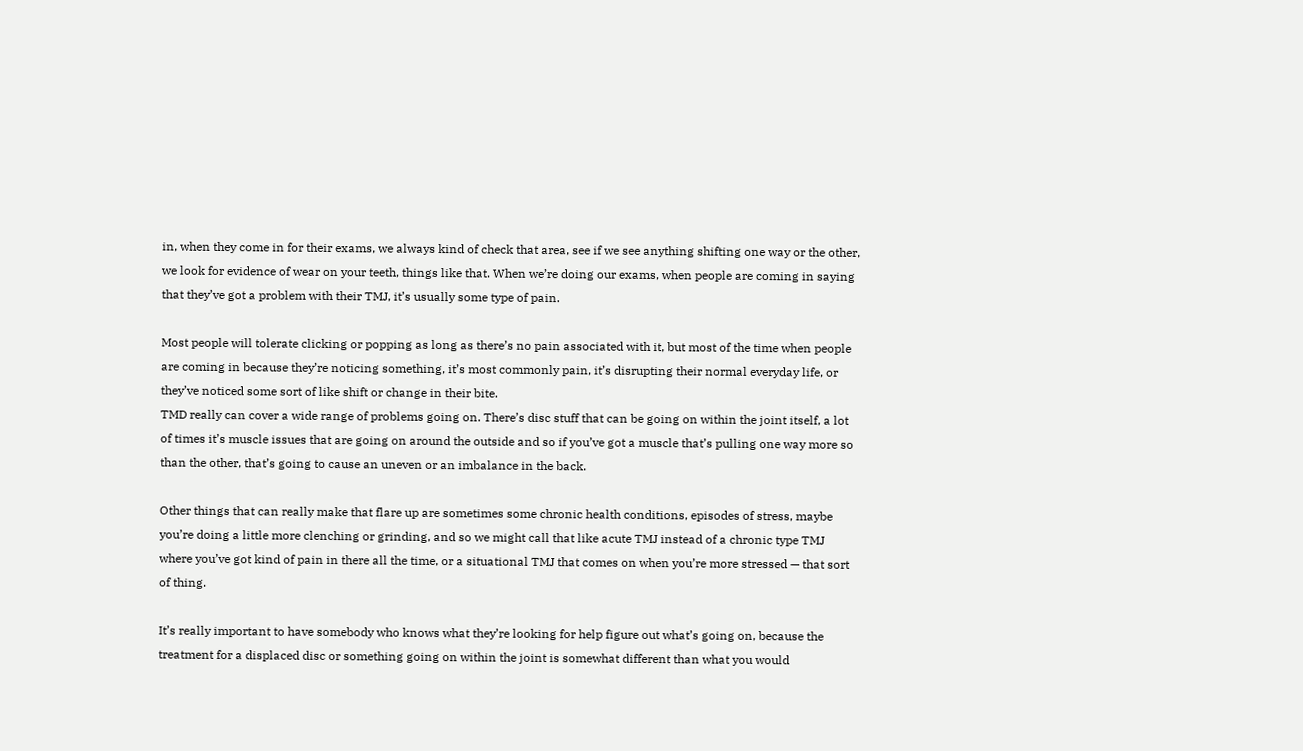in, when they come in for their exams, we always kind of check that area, see if we see anything shifting one way or the other, we look for evidence of wear on your teeth, things like that. When we’re doing our exams, when people are coming in saying that they’ve got a problem with their TMJ, it’s usually some type of pain.

Most people will tolerate clicking or popping as long as there’s no pain associated with it, but most of the time when people are coming in because they’re noticing something, it’s most commonly pain, it’s disrupting their normal everyday life, or they’ve noticed some sort of like shift or change in their bite.
TMD really can cover a wide range of problems going on. There’s disc stuff that can be going on within the joint itself, a lot of times it’s muscle issues that are going on around the outside and so if you’ve got a muscle that’s pulling one way more so than the other, that’s going to cause an uneven or an imbalance in the back.

Other things that can really make that flare up are sometimes some chronic health conditions, episodes of stress, maybe you’re doing a little more clenching or grinding, and so we might call that like acute TMJ instead of a chronic type TMJ where you’ve got kind of pain in there all the time, or a situational TMJ that comes on when you’re more stressed — that sort of thing.

It’s really important to have somebody who knows what they’re looking for help figure out what’s going on, because the treatment for a displaced disc or something going on within the joint is somewhat different than what you would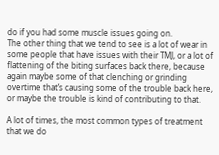do if you had some muscle issues going on.
The other thing that we tend to see is a lot of wear in some people that have issues with their TMJ, or a lot of flattening of the biting surfaces back there, because again maybe some of that clenching or grinding overtime that’s causing some of the trouble back here, or maybe the trouble is kind of contributing to that.

A lot of times, the most common types of treatment that we do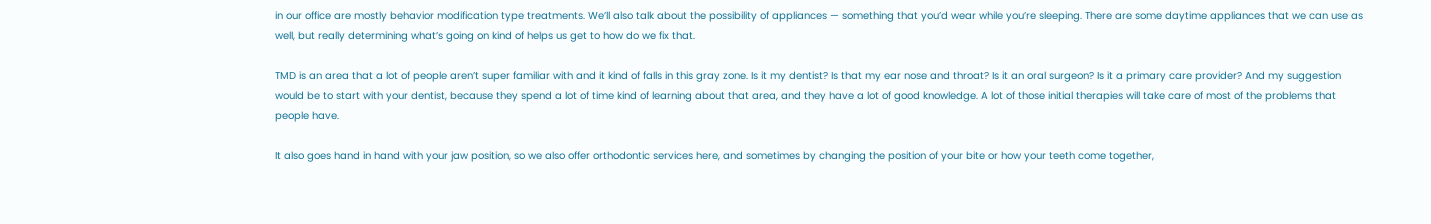in our office are mostly behavior modification type treatments. We’ll also talk about the possibility of appliances — something that you’d wear while you’re sleeping. There are some daytime appliances that we can use as well, but really determining what’s going on kind of helps us get to how do we fix that.

TMD is an area that a lot of people aren’t super familiar with and it kind of falls in this gray zone. Is it my dentist? Is that my ear nose and throat? Is it an oral surgeon? Is it a primary care provider? And my suggestion would be to start with your dentist, because they spend a lot of time kind of learning about that area, and they have a lot of good knowledge. A lot of those initial therapies will take care of most of the problems that people have.

It also goes hand in hand with your jaw position, so we also offer orthodontic services here, and sometimes by changing the position of your bite or how your teeth come together,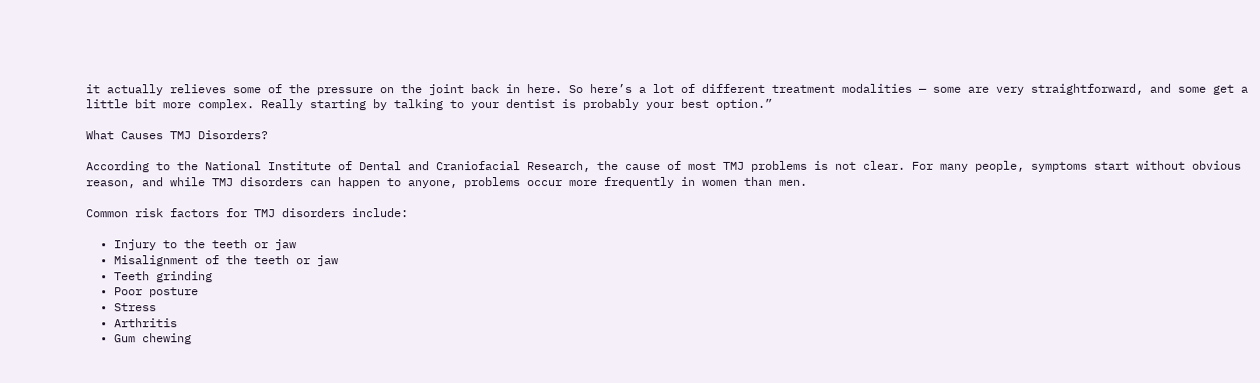it actually relieves some of the pressure on the joint back in here. So here’s a lot of different treatment modalities — some are very straightforward, and some get a little bit more complex. Really starting by talking to your dentist is probably your best option.”

What Causes TMJ Disorders?

According to the National Institute of Dental and Craniofacial Research, the cause of most TMJ problems is not clear. For many people, symptoms start without obvious reason, and while TMJ disorders can happen to anyone, problems occur more frequently in women than men.

Common risk factors for TMJ disorders include:

  • Injury to the teeth or jaw
  • Misalignment of the teeth or jaw
  • Teeth grinding
  • Poor posture
  • Stress
  • Arthritis
  • Gum chewing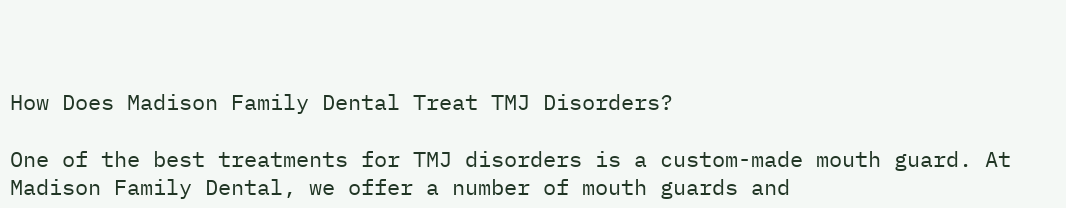How Does Madison Family Dental Treat TMJ Disorders?

One of the best treatments for TMJ disorders is a custom-made mouth guard. At Madison Family Dental, we offer a number of mouth guards and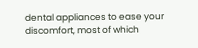dental appliances to ease your discomfort, most of which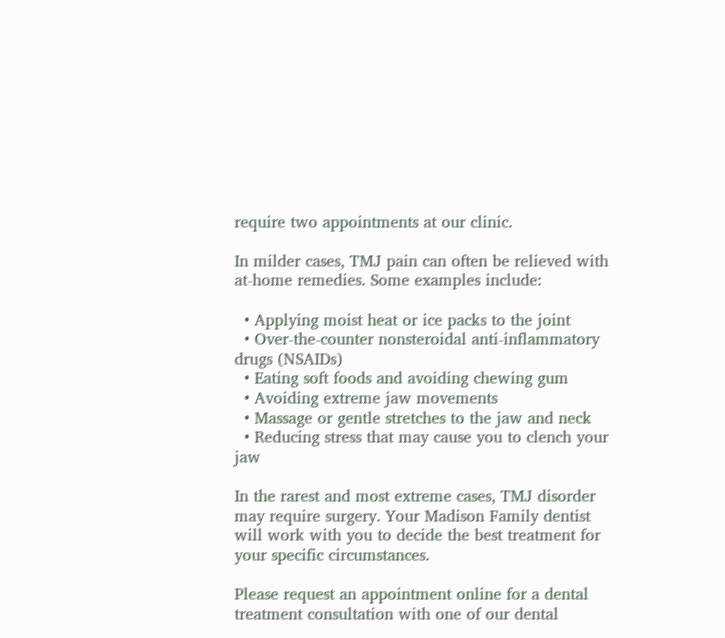require two appointments at our clinic.

In milder cases, TMJ pain can often be relieved with at-home remedies. Some examples include:

  • Applying moist heat or ice packs to the joint
  • Over-the-counter nonsteroidal anti-inflammatory drugs (NSAIDs)
  • Eating soft foods and avoiding chewing gum
  • Avoiding extreme jaw movements
  • Massage or gentle stretches to the jaw and neck
  • Reducing stress that may cause you to clench your jaw

In the rarest and most extreme cases, TMJ disorder may require surgery. Your Madison Family dentist will work with you to decide the best treatment for your specific circumstances.

Please request an appointment online for a dental treatment consultation with one of our dental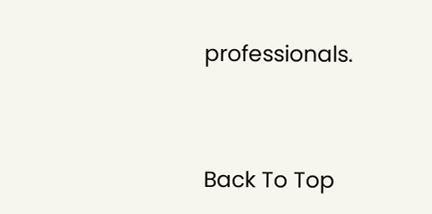professionals.




Back To Top